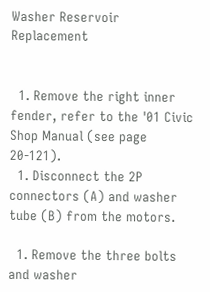Washer Reservoir Replacement


  1. Remove the right inner fender, refer to the '01 Civic Shop Manual (see page 20-121).
  1. Disconnect the 2P connectors (A) and washer tube (B) from the motors.

  1. Remove the three bolts and washer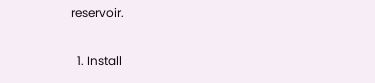reservoir.

  1. Install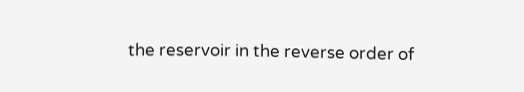the reservoir in the reverse order of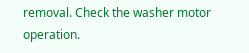removal. Check the washer motor operation.